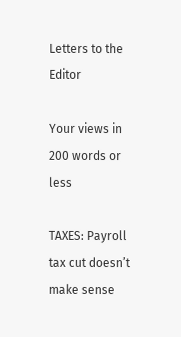Letters to the Editor

Your views in 200 words or less

TAXES: Payroll tax cut doesn’t make sense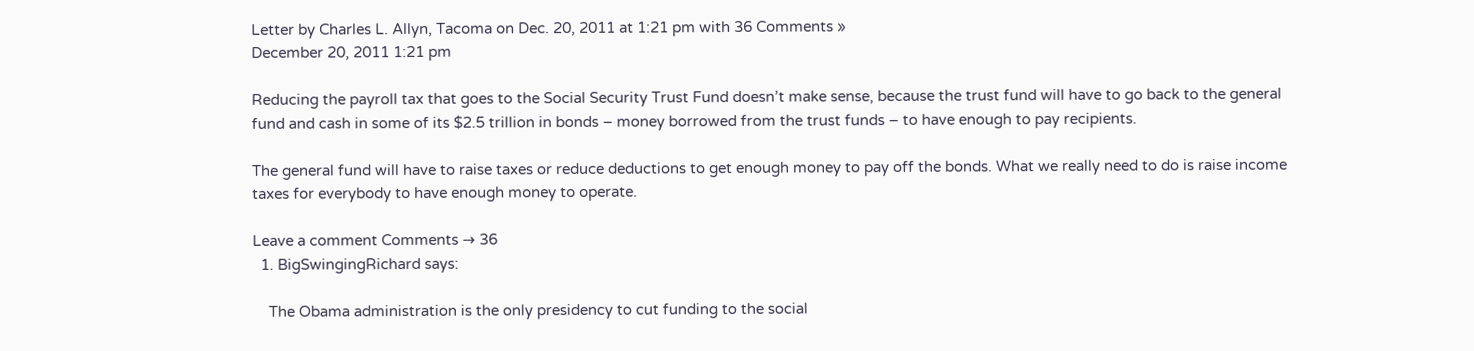Letter by Charles L. Allyn, Tacoma on Dec. 20, 2011 at 1:21 pm with 36 Comments »
December 20, 2011 1:21 pm

Reducing the payroll tax that goes to the Social Security Trust Fund doesn’t make sense, because the trust fund will have to go back to the general fund and cash in some of its $2.5 trillion in bonds – money borrowed from the trust funds – to have enough to pay recipients.

The general fund will have to raise taxes or reduce deductions to get enough money to pay off the bonds. What we really need to do is raise income taxes for everybody to have enough money to operate.

Leave a comment Comments → 36
  1. BigSwingingRichard says:

    The Obama administration is the only presidency to cut funding to the social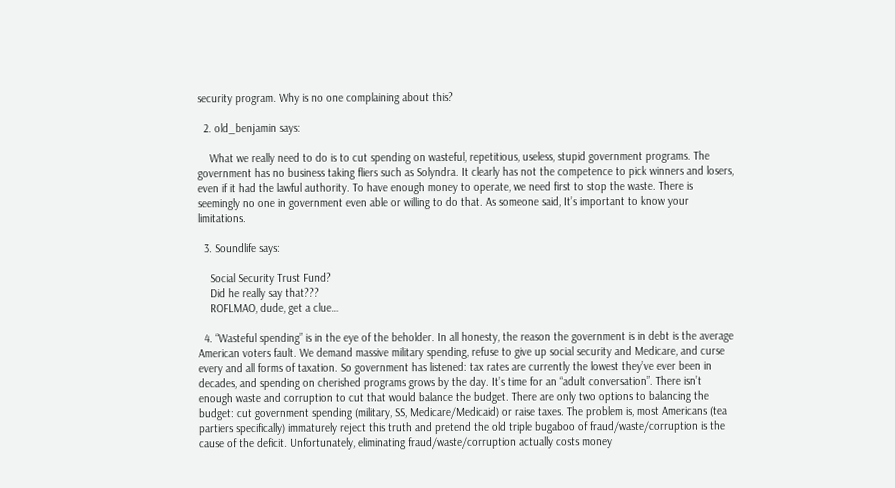security program. Why is no one complaining about this?

  2. old_benjamin says:

    What we really need to do is to cut spending on wasteful, repetitious, useless, stupid government programs. The government has no business taking fliers such as Solyndra. It clearly has not the competence to pick winners and losers, even if it had the lawful authority. To have enough money to operate, we need first to stop the waste. There is seemingly no one in government even able or willing to do that. As someone said, It’s important to know your limitations.

  3. Soundlife says:

    Social Security Trust Fund?
    Did he really say that???
    ROFLMAO, dude, get a clue…

  4. “Wasteful spending” is in the eye of the beholder. In all honesty, the reason the government is in debt is the average American voters fault. We demand massive military spending, refuse to give up social security and Medicare, and curse every and all forms of taxation. So government has listened: tax rates are currently the lowest they’ve ever been in decades, and spending on cherished programs grows by the day. It’s time for an “adult conversation”. There isn’t enough waste and corruption to cut that would balance the budget. There are only two options to balancing the budget: cut government spending (military, SS, Medicare/Medicaid) or raise taxes. The problem is, most Americans (tea partiers specifically) immaturely reject this truth and pretend the old triple bugaboo of fraud/waste/corruption is the cause of the deficit. Unfortunately, eliminating fraud/waste/corruption actually costs money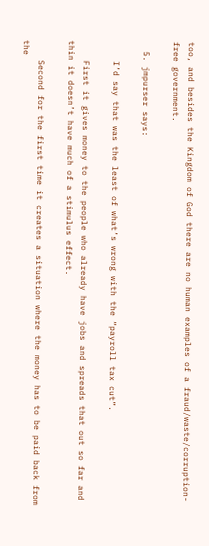too, and besides the Kingdom of God there are no human examples of a fraud/waste/corruption-free government.

  5. jmpurser says:

    I’d say that was the least of what’s wrong with the “payroll tax cut”.

    First it gives money to the people who already have jobs and spreads that out so far and thin it doesn’t have much of a stimulus effect.

    Second for the first time it creates a situation where the money has to be paid back from the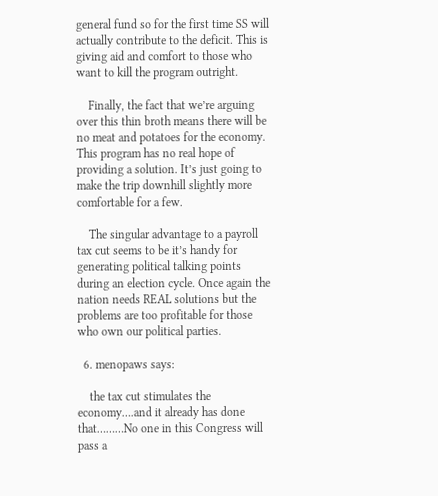general fund so for the first time SS will actually contribute to the deficit. This is giving aid and comfort to those who want to kill the program outright.

    Finally, the fact that we’re arguing over this thin broth means there will be no meat and potatoes for the economy. This program has no real hope of providing a solution. It’s just going to make the trip downhill slightly more comfortable for a few.

    The singular advantage to a payroll tax cut seems to be it’s handy for generating political talking points during an election cycle. Once again the nation needs REAL solutions but the problems are too profitable for those who own our political parties.

  6. menopaws says:

    the tax cut stimulates the economy….and it already has done that………No one in this Congress will pass a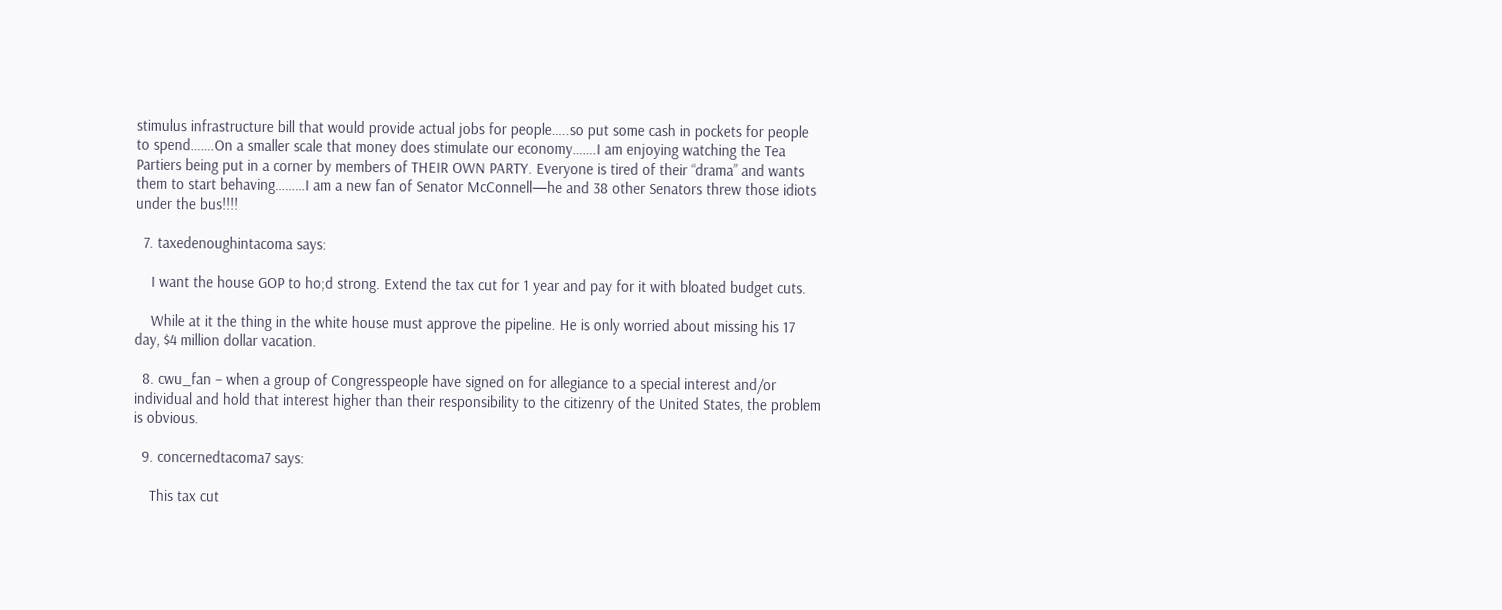stimulus infrastructure bill that would provide actual jobs for people…..so put some cash in pockets for people to spend…….On a smaller scale that money does stimulate our economy…….I am enjoying watching the Tea Partiers being put in a corner by members of THEIR OWN PARTY. Everyone is tired of their “drama” and wants them to start behaving………I am a new fan of Senator McConnell—he and 38 other Senators threw those idiots under the bus!!!!

  7. taxedenoughintacoma says:

    I want the house GOP to ho;d strong. Extend the tax cut for 1 year and pay for it with bloated budget cuts.

    While at it the thing in the white house must approve the pipeline. He is only worried about missing his 17 day, $4 million dollar vacation.

  8. cwu_fan – when a group of Congresspeople have signed on for allegiance to a special interest and/or individual and hold that interest higher than their responsibility to the citizenry of the United States, the problem is obvious.

  9. concernedtacoma7 says:

    This tax cut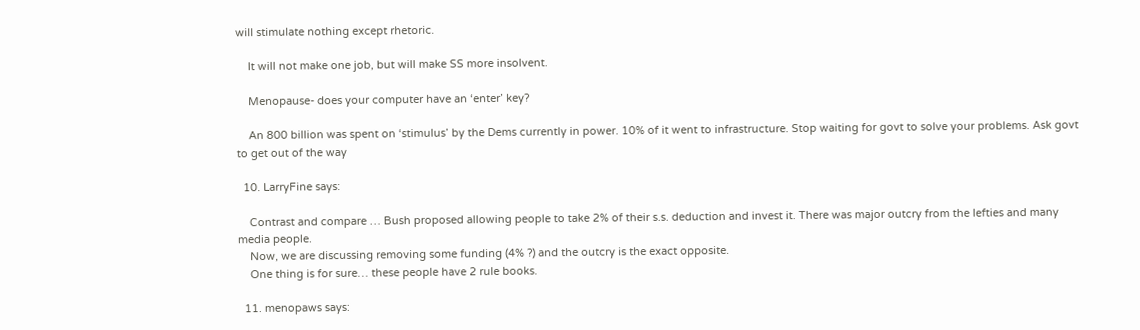will stimulate nothing except rhetoric.

    It will not make one job, but will make SS more insolvent.

    Menopause- does your computer have an ‘enter’ key?

    An 800 billion was spent on ‘stimulus’ by the Dems currently in power. 10% of it went to infrastructure. Stop waiting for govt to solve your problems. Ask govt to get out of the way

  10. LarryFine says:

    Contrast and compare … Bush proposed allowing people to take 2% of their s.s. deduction and invest it. There was major outcry from the lefties and many media people.
    Now, we are discussing removing some funding (4% ?) and the outcry is the exact opposite.
    One thing is for sure… these people have 2 rule books.

  11. menopaws says: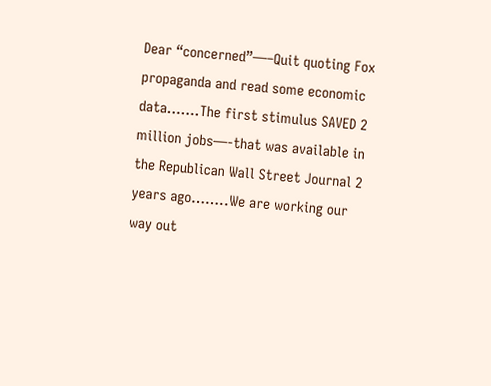Dear “concerned”—–Quit quoting Fox propaganda and read some economic data…….The first stimulus SAVED 2 million jobs—-that was available in the Republican Wall Street Journal 2 years ago……..We are working our way out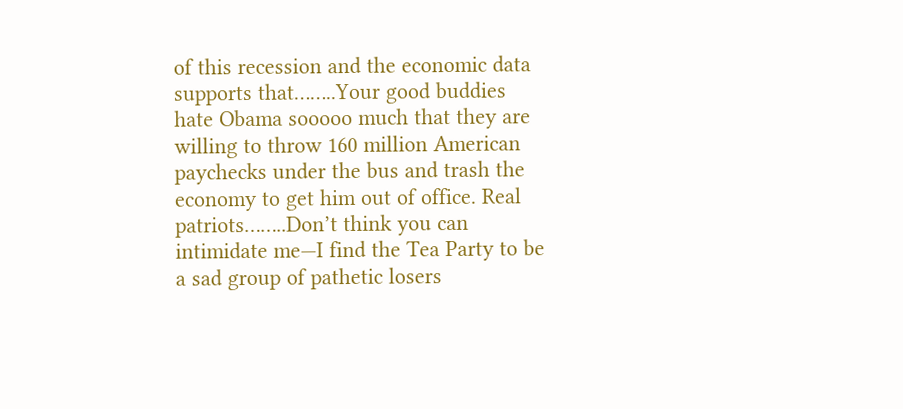of this recession and the economic data supports that……..Your good buddies hate Obama sooooo much that they are willing to throw 160 million American paychecks under the bus and trash the economy to get him out of office. Real patriots……..Don’t think you can intimidate me—I find the Tea Party to be a sad group of pathetic losers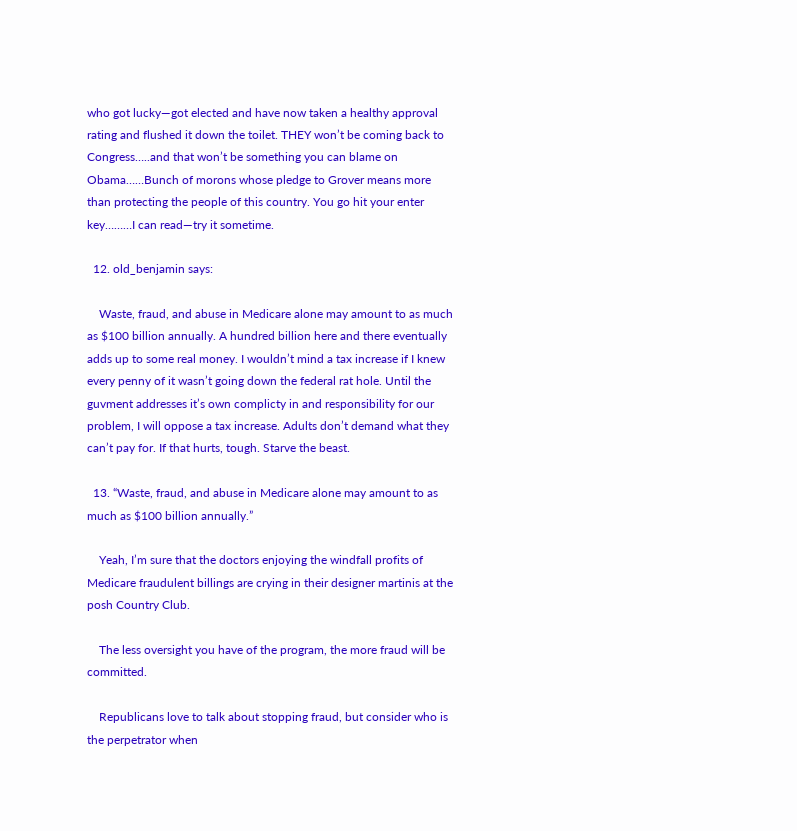who got lucky—got elected and have now taken a healthy approval rating and flushed it down the toilet. THEY won’t be coming back to Congress…..and that won’t be something you can blame on Obama……Bunch of morons whose pledge to Grover means more than protecting the people of this country. You go hit your enter key………I can read—try it sometime.

  12. old_benjamin says:

    Waste, fraud, and abuse in Medicare alone may amount to as much as $100 billion annually. A hundred billion here and there eventually adds up to some real money. I wouldn’t mind a tax increase if I knew every penny of it wasn’t going down the federal rat hole. Until the guvment addresses it’s own complicty in and responsibility for our problem, I will oppose a tax increase. Adults don’t demand what they can’t pay for. If that hurts, tough. Starve the beast.

  13. “Waste, fraud, and abuse in Medicare alone may amount to as much as $100 billion annually.”

    Yeah, I’m sure that the doctors enjoying the windfall profits of Medicare fraudulent billings are crying in their designer martinis at the posh Country Club.

    The less oversight you have of the program, the more fraud will be committed.

    Republicans love to talk about stopping fraud, but consider who is the perpetrator when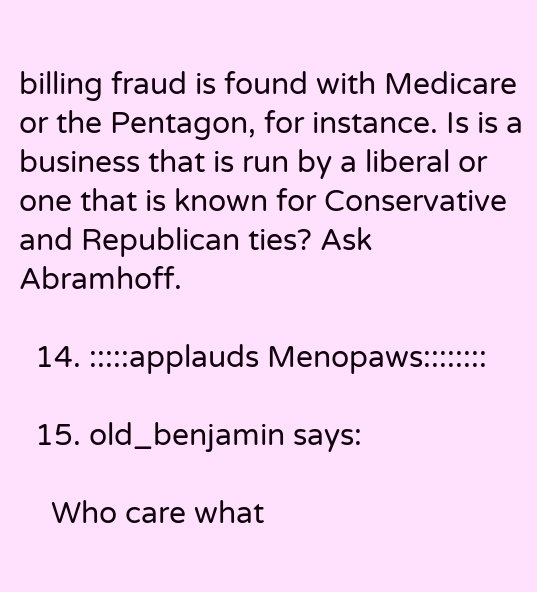billing fraud is found with Medicare or the Pentagon, for instance. Is is a business that is run by a liberal or one that is known for Conservative and Republican ties? Ask Abramhoff.

  14. :::::applauds Menopaws::::::::

  15. old_benjamin says:

    Who care what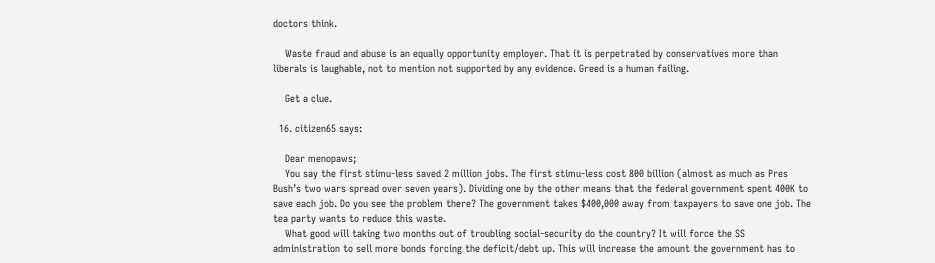doctors think.

    Waste fraud and abuse is an equally opportunity employer. That it is perpetrated by conservatives more than liberals is laughable, not to mention not supported by any evidence. Greed is a human failing.

    Get a clue.

  16. citizen65 says:

    Dear menopaws;
    You say the first stimu-less saved 2 million jobs. The first stimu-less cost 800 billion (almost as much as Pres Bush’s two wars spread over seven years). Dividing one by the other means that the federal government spent 400K to save each job. Do you see the problem there? The government takes $400,000 away from taxpayers to save one job. The tea party wants to reduce this waste.
    What good will taking two months out of troubling social-security do the country? It will force the SS administration to sell more bonds forcing the deficit/debt up. This will increase the amount the government has to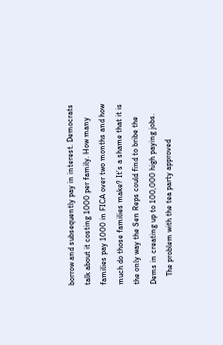borrow and subsequently pay in interest. Democrats talk about it costing 1000 per family. How many families pay 1000 in FICA over two months and how much do those families make? It’s a shame that it is the only way the Sen Reps could find to bribe the Dems in creating up to 100,000 high paying jobs.
    The problem with the tea party approved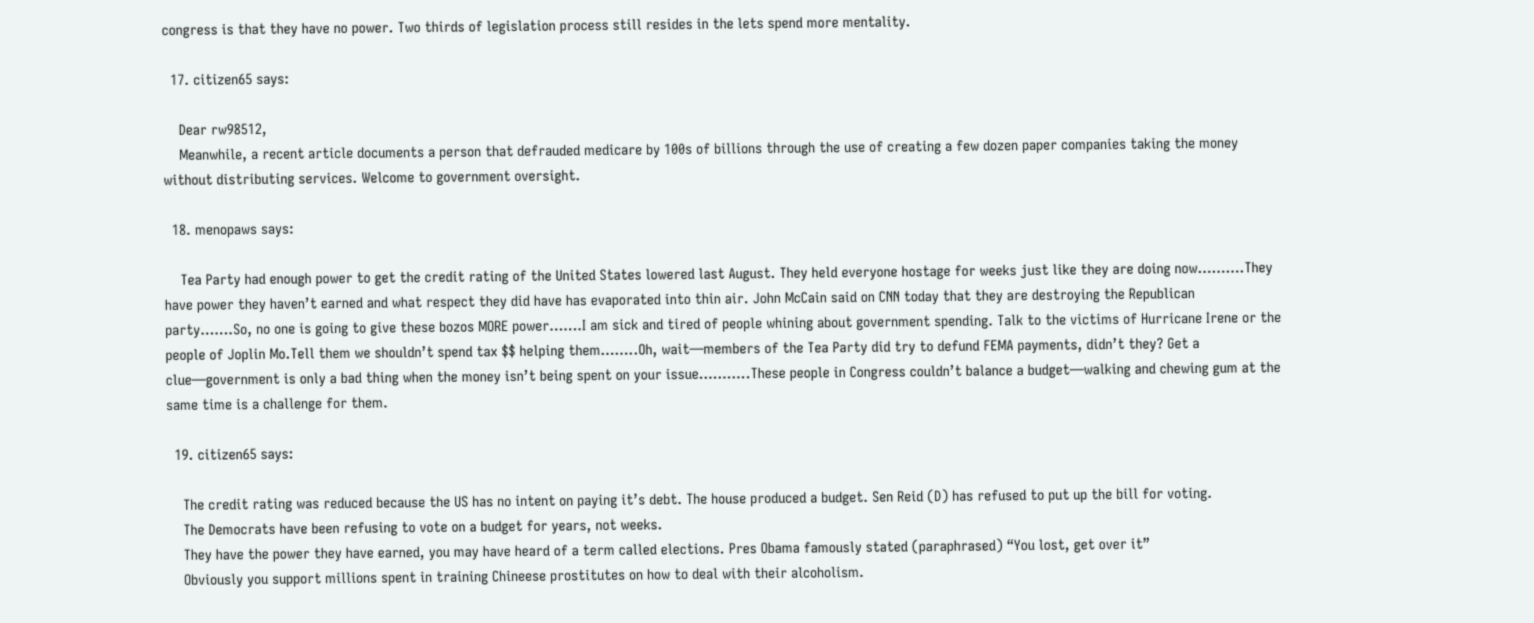congress is that they have no power. Two thirds of legislation process still resides in the lets spend more mentality.

  17. citizen65 says:

    Dear rw98512,
    Meanwhile, a recent article documents a person that defrauded medicare by 100s of billions through the use of creating a few dozen paper companies taking the money without distributing services. Welcome to government oversight.

  18. menopaws says:

    Tea Party had enough power to get the credit rating of the United States lowered last August. They held everyone hostage for weeks just like they are doing now……….They have power they haven’t earned and what respect they did have has evaporated into thin air. John McCain said on CNN today that they are destroying the Republican party…….So, no one is going to give these bozos MORE power…….I am sick and tired of people whining about government spending. Talk to the victims of Hurricane Irene or the people of Joplin Mo.Tell them we shouldn’t spend tax $$ helping them……..Oh, wait—members of the Tea Party did try to defund FEMA payments, didn’t they? Get a clue—government is only a bad thing when the money isn’t being spent on your issue………..These people in Congress couldn’t balance a budget—walking and chewing gum at the same time is a challenge for them.

  19. citizen65 says:

    The credit rating was reduced because the US has no intent on paying it’s debt. The house produced a budget. Sen Reid (D) has refused to put up the bill for voting.
    The Democrats have been refusing to vote on a budget for years, not weeks.
    They have the power they have earned, you may have heard of a term called elections. Pres Obama famously stated (paraphrased) “You lost, get over it”
    Obviously you support millions spent in training Chineese prostitutes on how to deal with their alcoholism.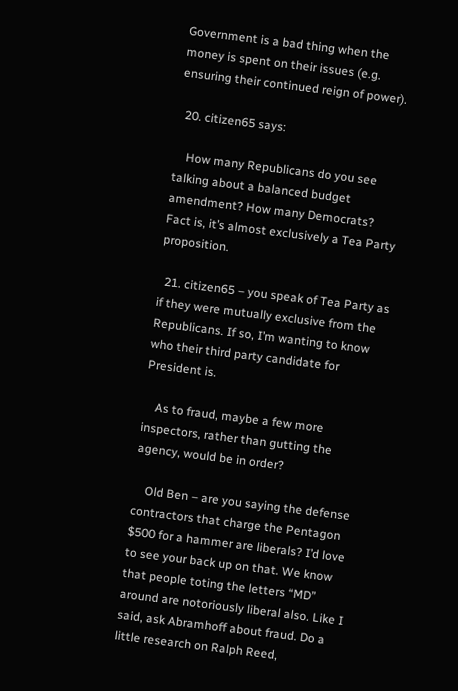Government is a bad thing when the money is spent on their issues (e.g. ensuring their continued reign of power).

  20. citizen65 says:

    How many Republicans do you see talking about a balanced budget amendment? How many Democrats? Fact is, it’s almost exclusively a Tea Party proposition.

  21. citizen65 – you speak of Tea Party as if they were mutually exclusive from the Republicans. If so, I’m wanting to know who their third party candidate for President is.

    As to fraud, maybe a few more inspectors, rather than gutting the agency, would be in order?

    Old Ben – are you saying the defense contractors that charge the Pentagon $500 for a hammer are liberals? I’d love to see your back up on that. We know that people toting the letters “MD” around are notoriously liberal also. Like I said, ask Abramhoff about fraud. Do a little research on Ralph Reed,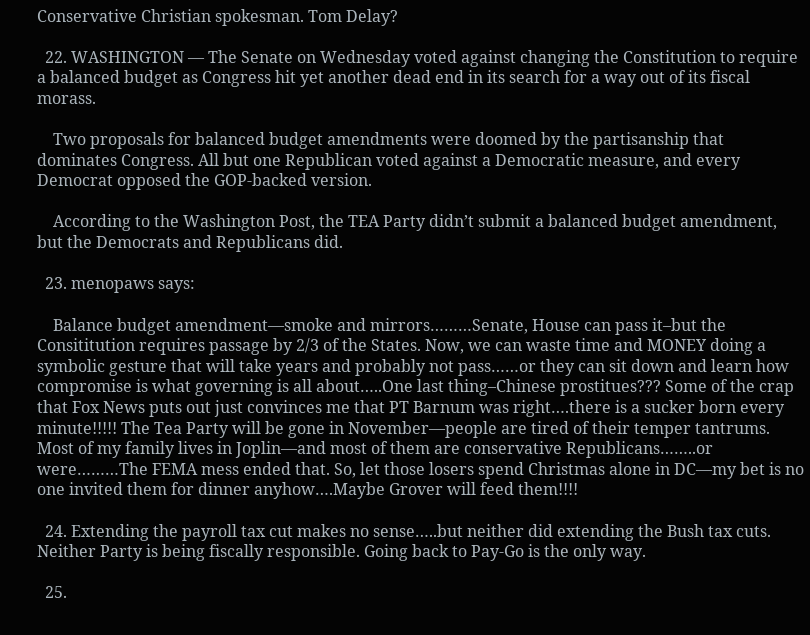Conservative Christian spokesman. Tom Delay?

  22. WASHINGTON — The Senate on Wednesday voted against changing the Constitution to require a balanced budget as Congress hit yet another dead end in its search for a way out of its fiscal morass.

    Two proposals for balanced budget amendments were doomed by the partisanship that dominates Congress. All but one Republican voted against a Democratic measure, and every Democrat opposed the GOP-backed version.

    According to the Washington Post, the TEA Party didn’t submit a balanced budget amendment, but the Democrats and Republicans did.

  23. menopaws says:

    Balance budget amendment—smoke and mirrors………Senate, House can pass it–but the Consititution requires passage by 2/3 of the States. Now, we can waste time and MONEY doing a symbolic gesture that will take years and probably not pass……or they can sit down and learn how compromise is what governing is all about…..One last thing–Chinese prostitues??? Some of the crap that Fox News puts out just convinces me that PT Barnum was right….there is a sucker born every minute!!!!! The Tea Party will be gone in November—people are tired of their temper tantrums. Most of my family lives in Joplin—and most of them are conservative Republicans……..or were………The FEMA mess ended that. So, let those losers spend Christmas alone in DC—my bet is no one invited them for dinner anyhow….Maybe Grover will feed them!!!!

  24. Extending the payroll tax cut makes no sense…..but neither did extending the Bush tax cuts. Neither Party is being fiscally responsible. Going back to Pay-Go is the only way.

  25.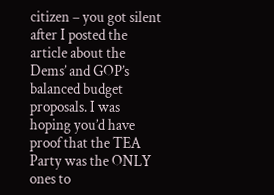citizen – you got silent after I posted the article about the Dems’ and GOP’s balanced budget proposals. I was hoping you’d have proof that the TEA Party was the ONLY ones to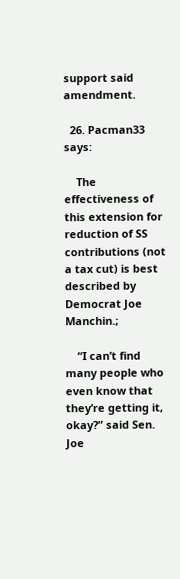support said amendment.

  26. Pacman33 says:

    The effectiveness of this extension for reduction of SS contributions (not a tax cut) is best described by Democrat Joe Manchin.;

    “I can’t find many people who even know that they’re getting it, okay?” said Sen. Joe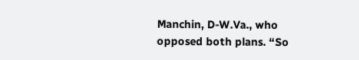Manchin, D-W.Va., who opposed both plans. “So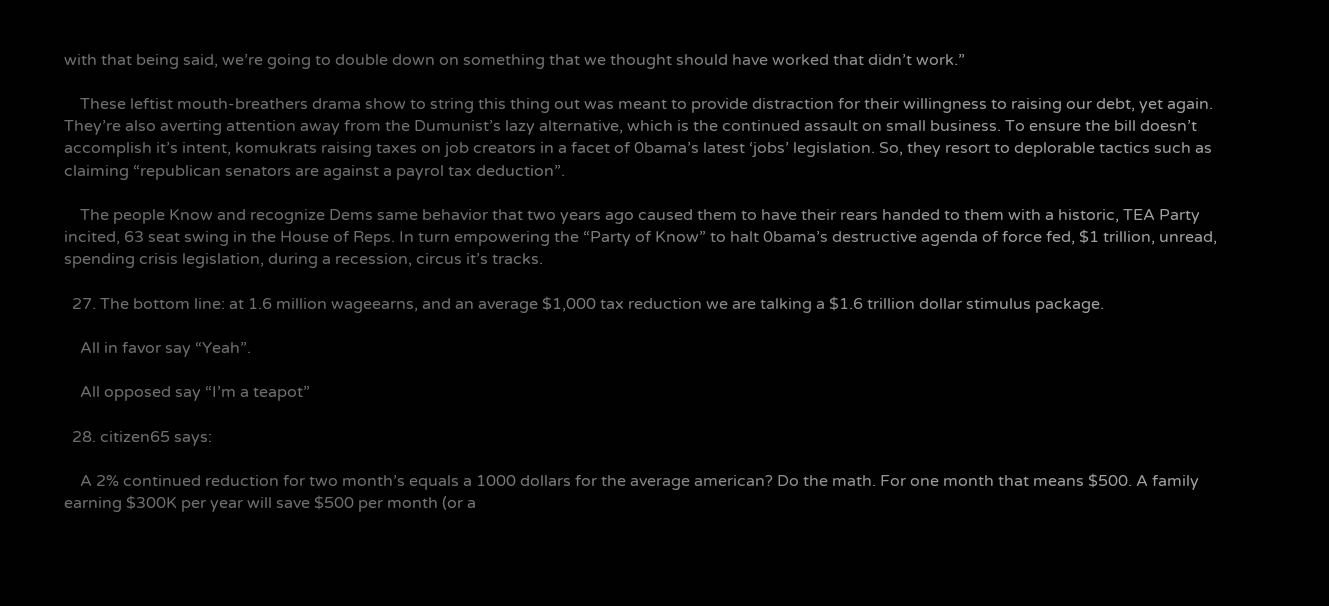with that being said, we’re going to double down on something that we thought should have worked that didn’t work.”

    These leftist mouth-breathers drama show to string this thing out was meant to provide distraction for their willingness to raising our debt, yet again. They’re also averting attention away from the Dumunist’s lazy alternative, which is the continued assault on small business. To ensure the bill doesn’t accomplish it’s intent, komukrats raising taxes on job creators in a facet of 0bama’s latest ‘jobs’ legislation. So, they resort to deplorable tactics such as claiming “republican senators are against a payrol tax deduction”.

    The people Know and recognize Dems same behavior that two years ago caused them to have their rears handed to them with a historic, TEA Party incited, 63 seat swing in the House of Reps. In turn empowering the “Party of Know” to halt 0bama’s destructive agenda of force fed, $1 trillion, unread, spending crisis legislation, during a recession, circus it’s tracks.

  27. The bottom line: at 1.6 million wageearns, and an average $1,000 tax reduction we are talking a $1.6 trillion dollar stimulus package.

    All in favor say “Yeah”.

    All opposed say “I’m a teapot”

  28. citizen65 says:

    A 2% continued reduction for two month’s equals a 1000 dollars for the average american? Do the math. For one month that means $500. A family earning $300K per year will save $500 per month (or a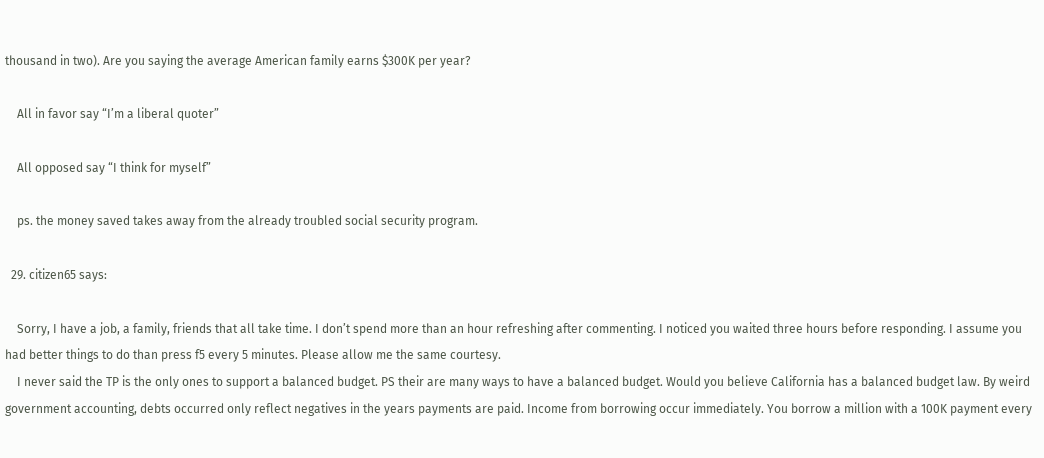thousand in two). Are you saying the average American family earns $300K per year?

    All in favor say “I’m a liberal quoter”

    All opposed say “I think for myself”

    ps. the money saved takes away from the already troubled social security program.

  29. citizen65 says:

    Sorry, I have a job, a family, friends that all take time. I don’t spend more than an hour refreshing after commenting. I noticed you waited three hours before responding. I assume you had better things to do than press f5 every 5 minutes. Please allow me the same courtesy.
    I never said the TP is the only ones to support a balanced budget. PS their are many ways to have a balanced budget. Would you believe California has a balanced budget law. By weird government accounting, debts occurred only reflect negatives in the years payments are paid. Income from borrowing occur immediately. You borrow a million with a 100K payment every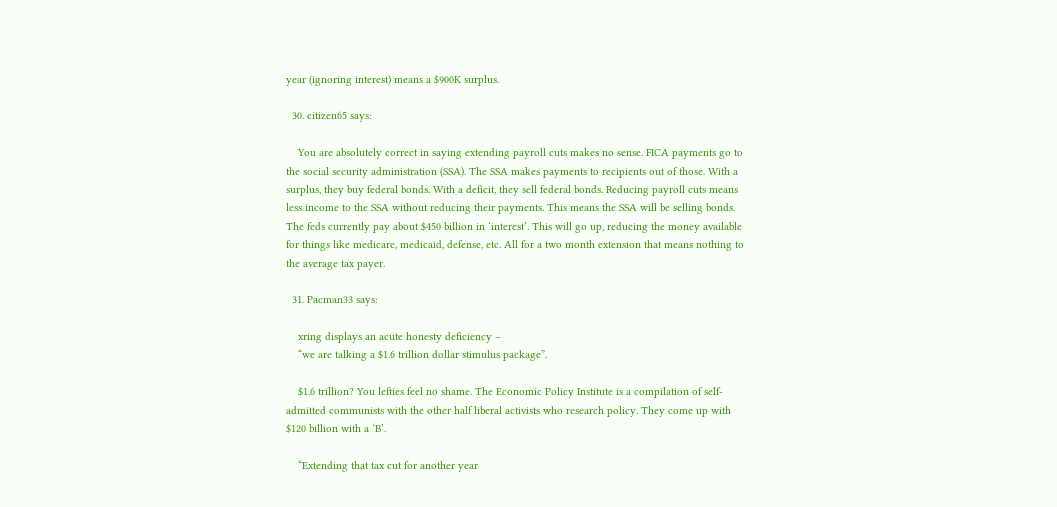year (ignoring interest) means a $900K surplus.

  30. citizen65 says:

    You are absolutely correct in saying extending payroll cuts makes no sense. FICA payments go to the social security administration (SSA). The SSA makes payments to recipients out of those. With a surplus, they buy federal bonds. With a deficit, they sell federal bonds. Reducing payroll cuts means less income to the SSA without reducing their payments. This means the SSA will be selling bonds. The feds currently pay about $450 billion in ‘interest’. This will go up, reducing the money available for things like medicare, medicaid, defense, etc. All for a two month extension that means nothing to the average tax payer.

  31. Pacman33 says:

    xring displays an acute honesty deficiency –
    “we are talking a $1.6 trillion dollar stimulus package”.

    $1.6 trillion? You lefties feel no shame. The Economic Policy Institute is a compilation of self-admitted communists with the other half liberal activists who research policy. They come up with $120 billion with a ‘B’.

    “Extending that tax cut for another year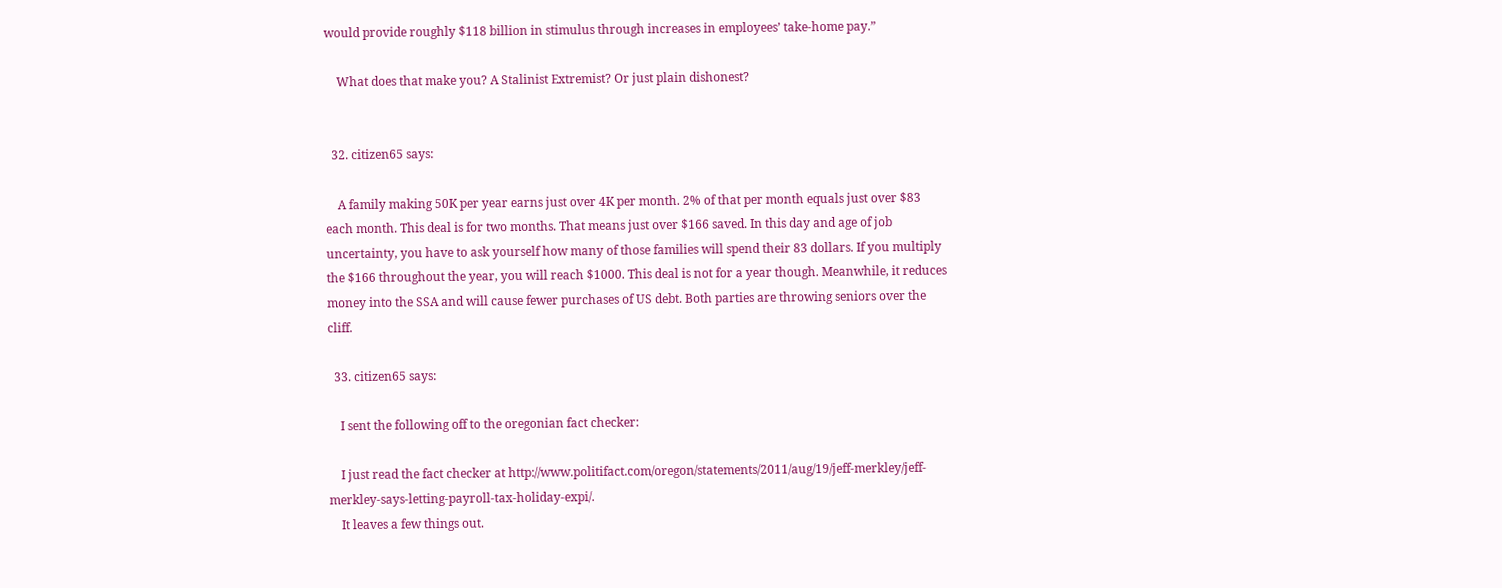would provide roughly $118 billion in stimulus through increases in employees’ take-home pay.”

    What does that make you? A Stalinist Extremist? Or just plain dishonest?


  32. citizen65 says:

    A family making 50K per year earns just over 4K per month. 2% of that per month equals just over $83 each month. This deal is for two months. That means just over $166 saved. In this day and age of job uncertainty, you have to ask yourself how many of those families will spend their 83 dollars. If you multiply the $166 throughout the year, you will reach $1000. This deal is not for a year though. Meanwhile, it reduces money into the SSA and will cause fewer purchases of US debt. Both parties are throwing seniors over the cliff.

  33. citizen65 says:

    I sent the following off to the oregonian fact checker:

    I just read the fact checker at http://www.politifact.com/oregon/statements/2011/aug/19/jeff-merkley/jeff-merkley-says-letting-payroll-tax-holiday-expi/.
    It leaves a few things out.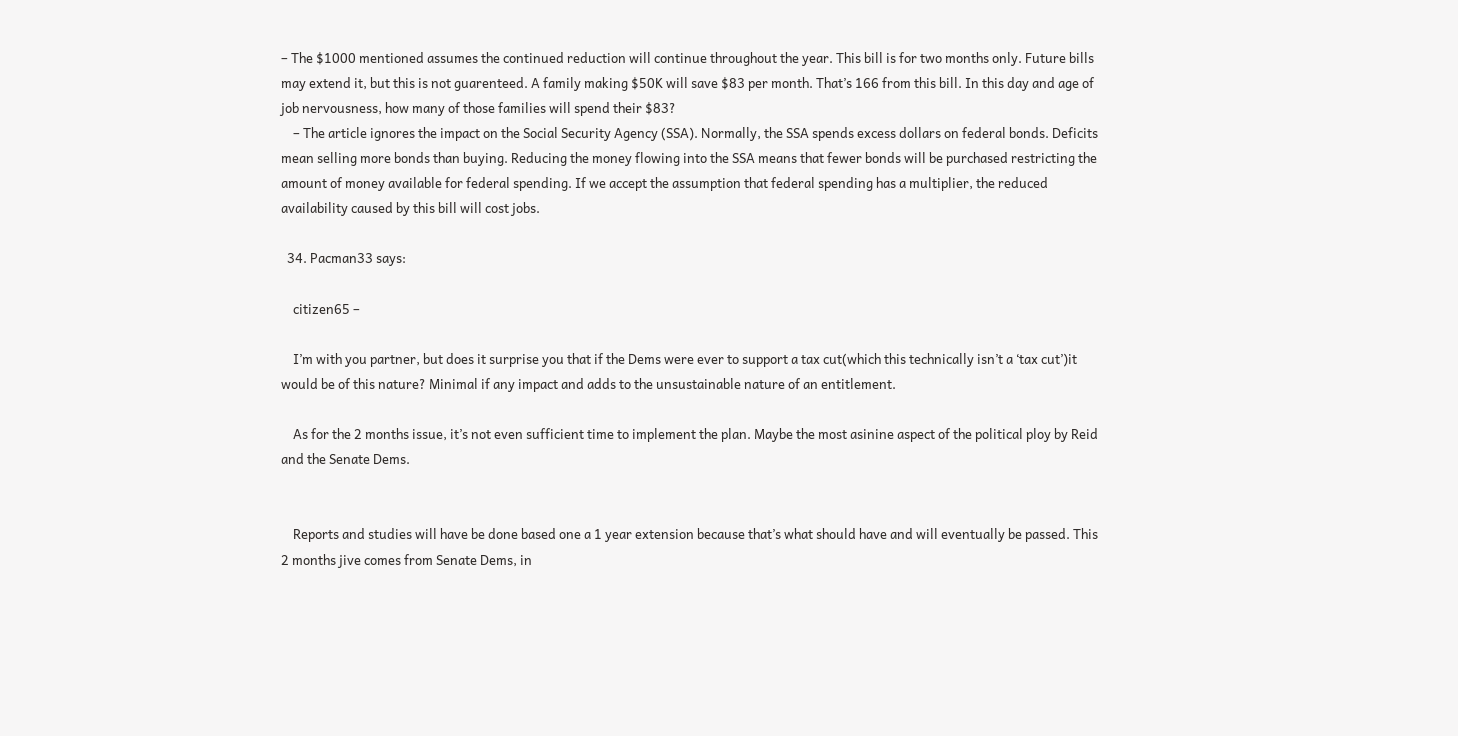– The $1000 mentioned assumes the continued reduction will continue throughout the year. This bill is for two months only. Future bills may extend it, but this is not guarenteed. A family making $50K will save $83 per month. That’s 166 from this bill. In this day and age of job nervousness, how many of those families will spend their $83?
    – The article ignores the impact on the Social Security Agency (SSA). Normally, the SSA spends excess dollars on federal bonds. Deficits mean selling more bonds than buying. Reducing the money flowing into the SSA means that fewer bonds will be purchased restricting the amount of money available for federal spending. If we accept the assumption that federal spending has a multiplier, the reduced availability caused by this bill will cost jobs.

  34. Pacman33 says:

    citizen65 –

    I’m with you partner, but does it surprise you that if the Dems were ever to support a tax cut(which this technically isn’t a ‘tax cut’)it would be of this nature? Minimal if any impact and adds to the unsustainable nature of an entitlement.

    As for the 2 months issue, it’s not even sufficient time to implement the plan. Maybe the most asinine aspect of the political ploy by Reid and the Senate Dems.


    Reports and studies will have be done based one a 1 year extension because that’s what should have and will eventually be passed. This 2 months jive comes from Senate Dems, in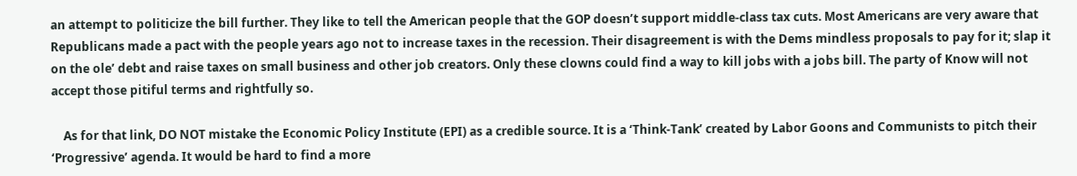an attempt to politicize the bill further. They like to tell the American people that the GOP doesn’t support middle-class tax cuts. Most Americans are very aware that Republicans made a pact with the people years ago not to increase taxes in the recession. Their disagreement is with the Dems mindless proposals to pay for it; slap it on the ole’ debt and raise taxes on small business and other job creators. Only these clowns could find a way to kill jobs with a jobs bill. The party of Know will not accept those pitiful terms and rightfully so.

    As for that link, DO NOT mistake the Economic Policy Institute (EPI) as a credible source. It is a ‘Think-Tank’ created by Labor Goons and Communists to pitch their ‘Progressive’ agenda. It would be hard to find a more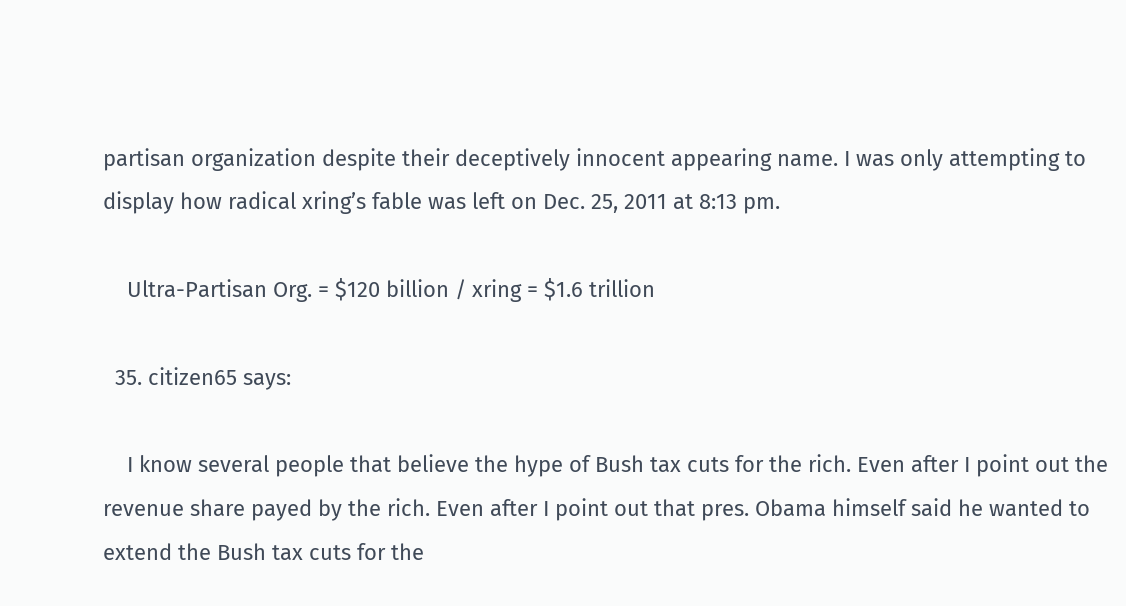partisan organization despite their deceptively innocent appearing name. I was only attempting to display how radical xring’s fable was left on Dec. 25, 2011 at 8:13 pm.

    Ultra-Partisan Org. = $120 billion / xring = $1.6 trillion

  35. citizen65 says:

    I know several people that believe the hype of Bush tax cuts for the rich. Even after I point out the revenue share payed by the rich. Even after I point out that pres. Obama himself said he wanted to extend the Bush tax cuts for the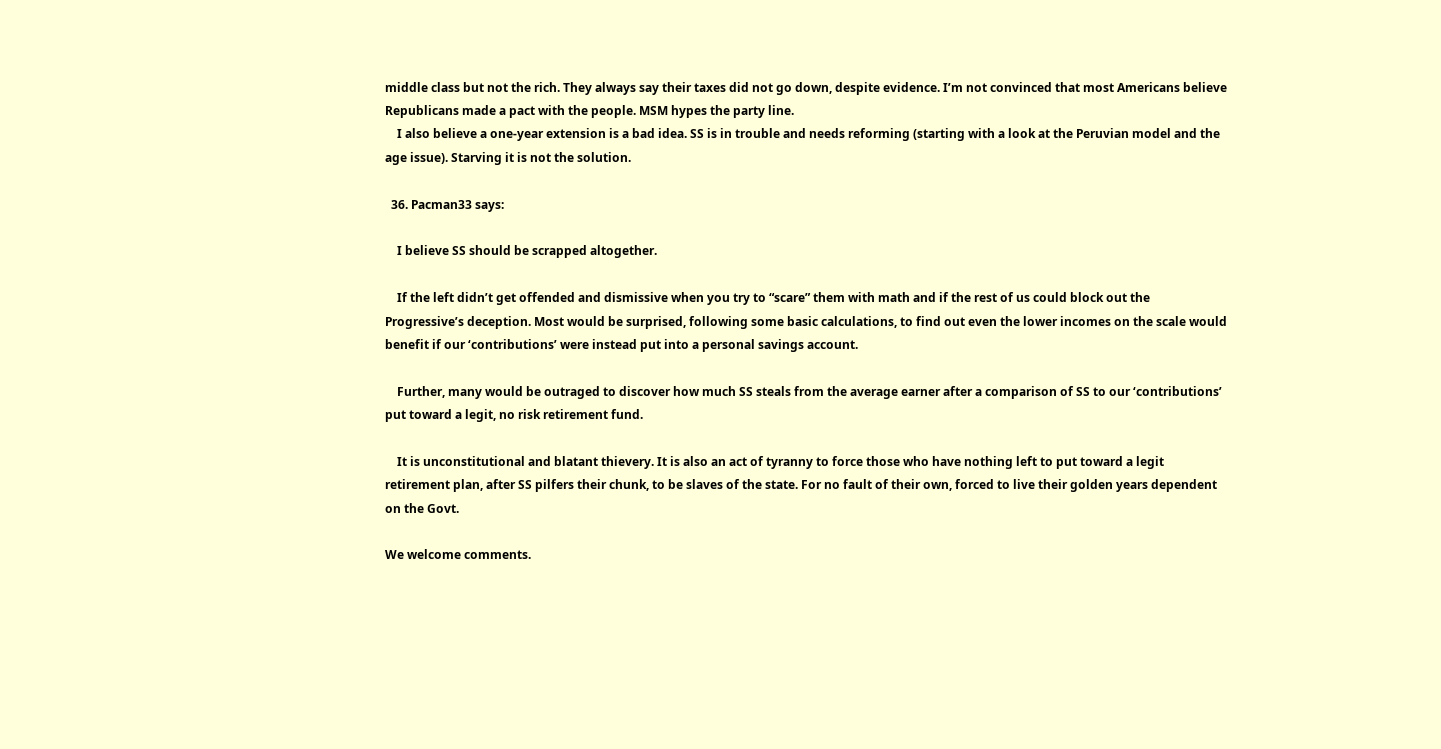middle class but not the rich. They always say their taxes did not go down, despite evidence. I’m not convinced that most Americans believe Republicans made a pact with the people. MSM hypes the party line.
    I also believe a one-year extension is a bad idea. SS is in trouble and needs reforming (starting with a look at the Peruvian model and the age issue). Starving it is not the solution.

  36. Pacman33 says:

    I believe SS should be scrapped altogether.

    If the left didn’t get offended and dismissive when you try to “scare” them with math and if the rest of us could block out the Progressive’s deception. Most would be surprised, following some basic calculations, to find out even the lower incomes on the scale would benefit if our ‘contributions’ were instead put into a personal savings account.

    Further, many would be outraged to discover how much SS steals from the average earner after a comparison of SS to our ‘contributions’ put toward a legit, no risk retirement fund.

    It is unconstitutional and blatant thievery. It is also an act of tyranny to force those who have nothing left to put toward a legit retirement plan, after SS pilfers their chunk, to be slaves of the state. For no fault of their own, forced to live their golden years dependent on the Govt.

We welcome comments.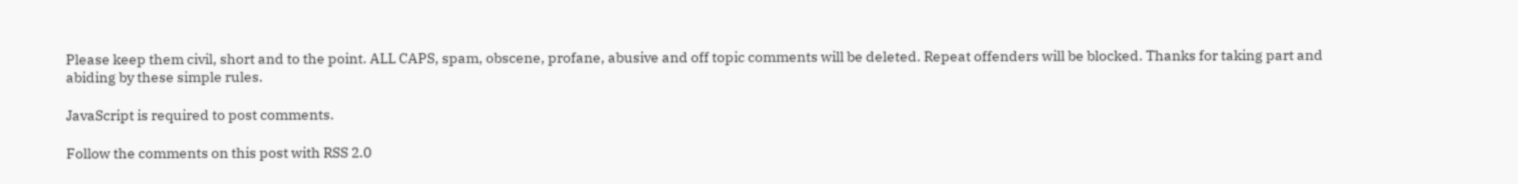Please keep them civil, short and to the point. ALL CAPS, spam, obscene, profane, abusive and off topic comments will be deleted. Repeat offenders will be blocked. Thanks for taking part and abiding by these simple rules.

JavaScript is required to post comments.

Follow the comments on this post with RSS 2.0